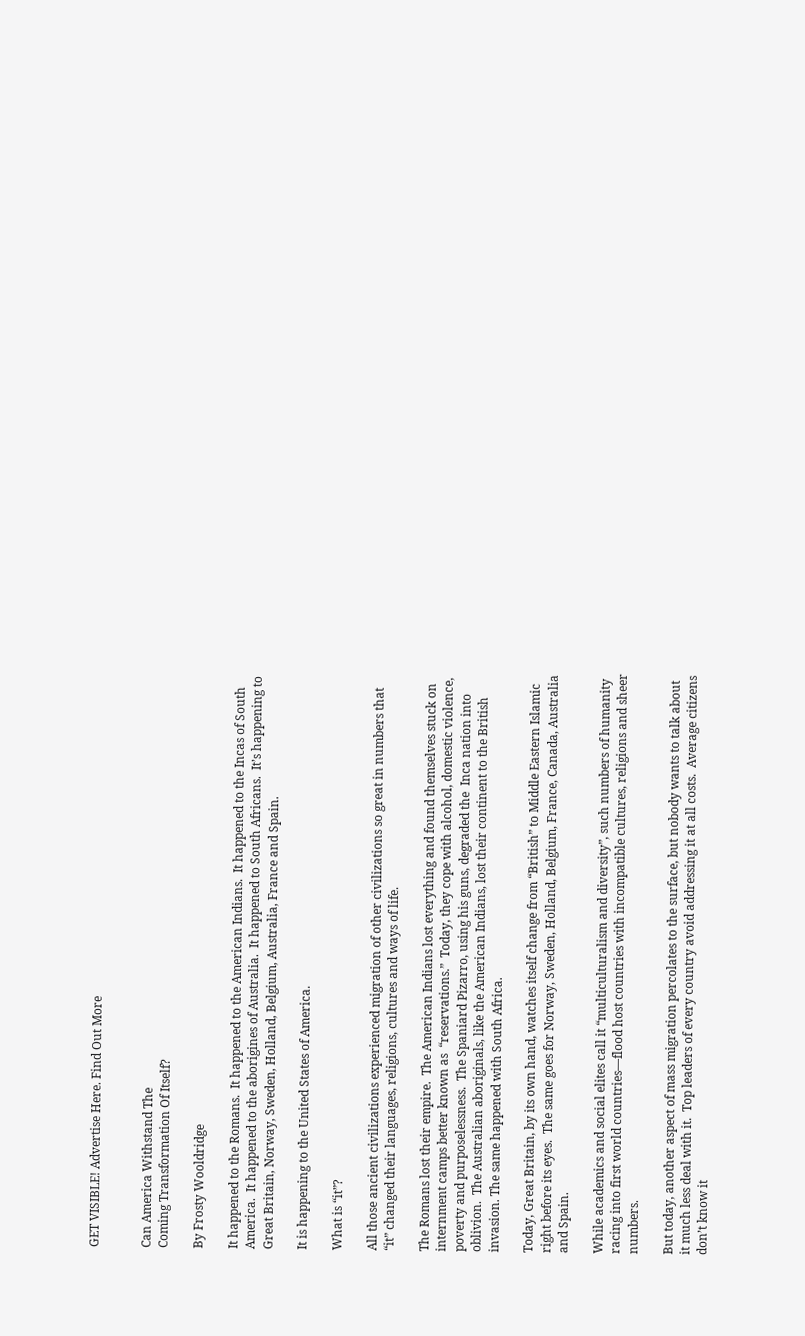GET VISIBLE! Advertise Here. Find Out More


Can America Withstand The
Coming Transformation Of Itself?

By Frosty Wooldridge

It happened to the Romans.  It happened to the American Indians.  It happened to the Incas of South America.  It happened to the aborigines of Australia.  It happened to South Africans.  It’s happening to Great Britain, Norway, Sweden, Holland, Belgium, Australia, France and Spain.

It is happening to the United States of America.

What is “it”?

All those ancient civilizations experienced migration of other civilizations so great in numbers that “it” changed their languages, religions, cultures and ways of life.

The Romans lost their empire.  The American Indians lost everything and found themselves stuck on internment camps better known as  “reservations.”  Today, they cope with alcohol, domestic violence, poverty and purposelessness.  The Spaniard Pizarro, using his guns, degraded the  Inca nation into oblivion.  The Australian aboriginals, like the American Indians, lost their continent to the British invasion. The same happened with South Africa.

Today, Great Britain, by its own hand, watches itself change from “British” to Middle Eastern Islamic right before its eyes.  The same goes for Norway, Sweden, Holland, Belgium, France, Canada, Australia and Spain.

While academics and social elites call it “multiculturalism and diversity”, such numbers of humanity racing into first world countries—flood host countries with incompatible cultures, religions and sheer numbers.

But today, another aspect of mass migration percolates to the surface, but nobody wants to talk about it much less deal with it.  Top leaders of every country avoid addressing it at all costs.  Average citizens don’t know it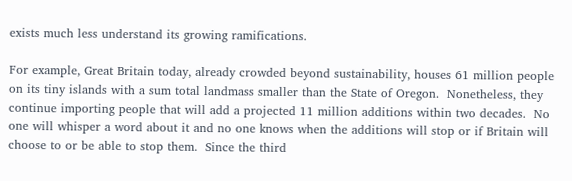exists much less understand its growing ramifications.

For example, Great Britain today, already crowded beyond sustainability, houses 61 million people on its tiny islands with a sum total landmass smaller than the State of Oregon.  Nonetheless, they continue importing people that will add a projected 11 million additions within two decades.  No one will whisper a word about it and no one knows when the additions will stop or if Britain will choose to or be able to stop them.  Since the third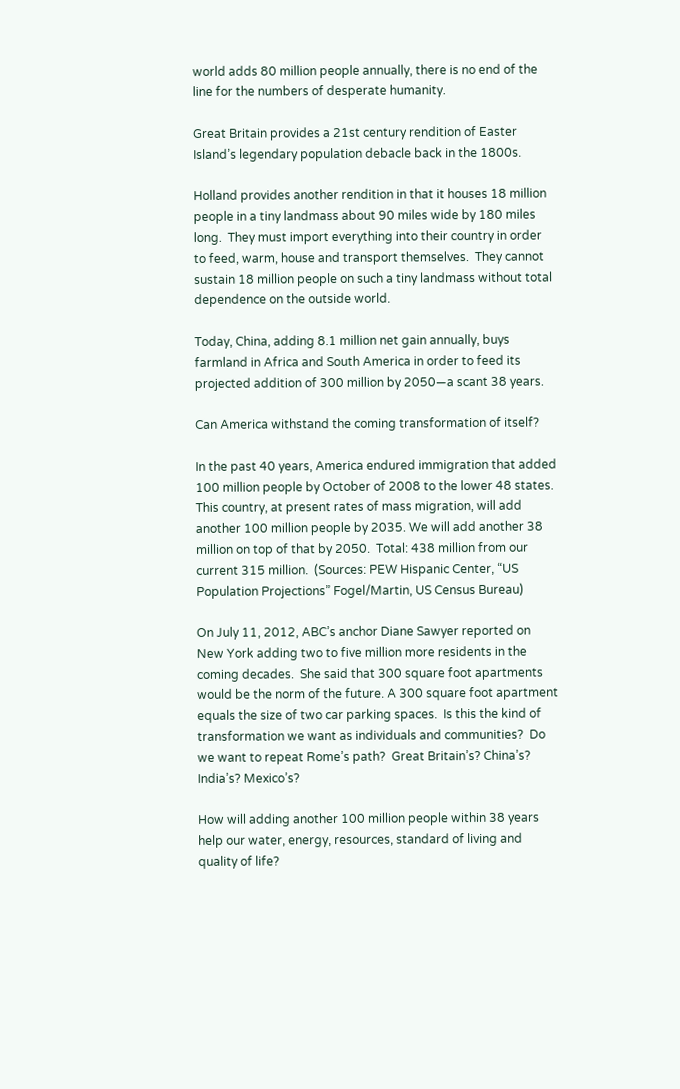world adds 80 million people annually, there is no end of the line for the numbers of desperate humanity.

Great Britain provides a 21st century rendition of Easter Island’s legendary population debacle back in the 1800s.

Holland provides another rendition in that it houses 18 million people in a tiny landmass about 90 miles wide by 180 miles long.  They must import everything into their country in order to feed, warm, house and transport themselves.  They cannot sustain 18 million people on such a tiny landmass without total dependence on the outside world.

Today, China, adding 8.1 million net gain annually, buys farmland in Africa and South America in order to feed its projected addition of 300 million by 2050—a scant 38 years.

Can America withstand the coming transformation of itself?

In the past 40 years, America endured immigration that added 100 million people by October of 2008 to the lower 48 states.  This country, at present rates of mass migration, will add another 100 million people by 2035. We will add another 38 million on top of that by 2050.  Total: 438 million from our current 315 million.  (Sources: PEW Hispanic Center, “US Population Projections” Fogel/Martin, US Census Bureau)

On July 11, 2012, ABC’s anchor Diane Sawyer reported on New York adding two to five million more residents in the coming decades.  She said that 300 square foot apartments would be the norm of the future. A 300 square foot apartment equals the size of two car parking spaces.  Is this the kind of transformation we want as individuals and communities?  Do we want to repeat Rome’s path?  Great Britain’s? China’s? India’s? Mexico’s?

How will adding another 100 million people within 38 years help our water, energy, resources, standard of living and quality of life?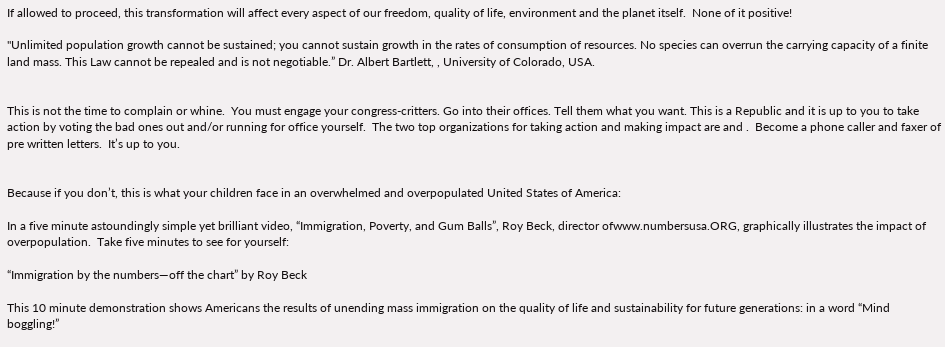If allowed to proceed, this transformation will affect every aspect of our freedom, quality of life, environment and the planet itself.  None of it positive!

"Unlimited population growth cannot be sustained; you cannot sustain growth in the rates of consumption of resources. No species can overrun the carrying capacity of a finite land mass. This Law cannot be repealed and is not negotiable.” Dr. Albert Bartlett, , University of Colorado, USA.


This is not the time to complain or whine.  You must engage your congress-critters. Go into their offices. Tell them what you want. This is a Republic and it is up to you to take action by voting the bad ones out and/or running for office yourself.  The two top organizations for taking action and making impact are and .  Become a phone caller and faxer of pre written letters.  It’s up to you.


Because if you don’t, this is what your children face in an overwhelmed and overpopulated United States of America:

In a five minute astoundingly simple yet brilliant video, “Immigration, Poverty, and Gum Balls”, Roy Beck, director ofwww.numbersusa.ORG, graphically illustrates the impact of overpopulation.  Take five minutes to see for yourself:

“Immigration by the numbers—off the chart” by Roy Beck

This 10 minute demonstration shows Americans the results of unending mass immigration on the quality of life and sustainability for future generations: in a word “Mind boggling!”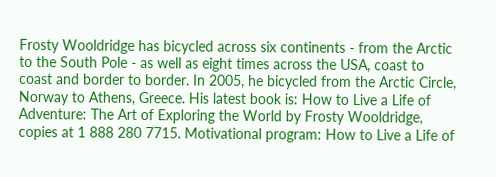Frosty Wooldridge has bicycled across six continents - from the Arctic to the South Pole - as well as eight times across the USA, coast to coast and border to border. In 2005, he bicycled from the Arctic Circle, Norway to Athens, Greece. His latest book is: How to Live a Life of Adventure: The Art of Exploring the World by Frosty Wooldridge, copies at 1 888 280 7715. Motivational program: How to Live a Life of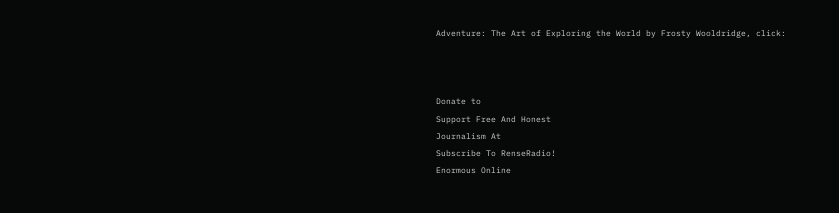Adventure: The Art of Exploring the World by Frosty Wooldridge, click:



Donate to
Support Free And Honest
Journalism At
Subscribe To RenseRadio!
Enormous Online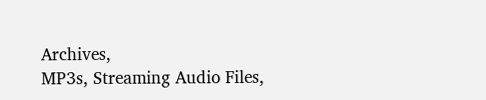Archives,
MP3s, Streaming Audio Files,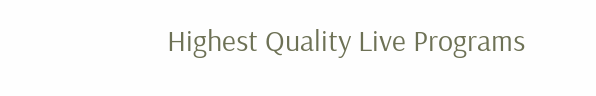Highest Quality Live Programs